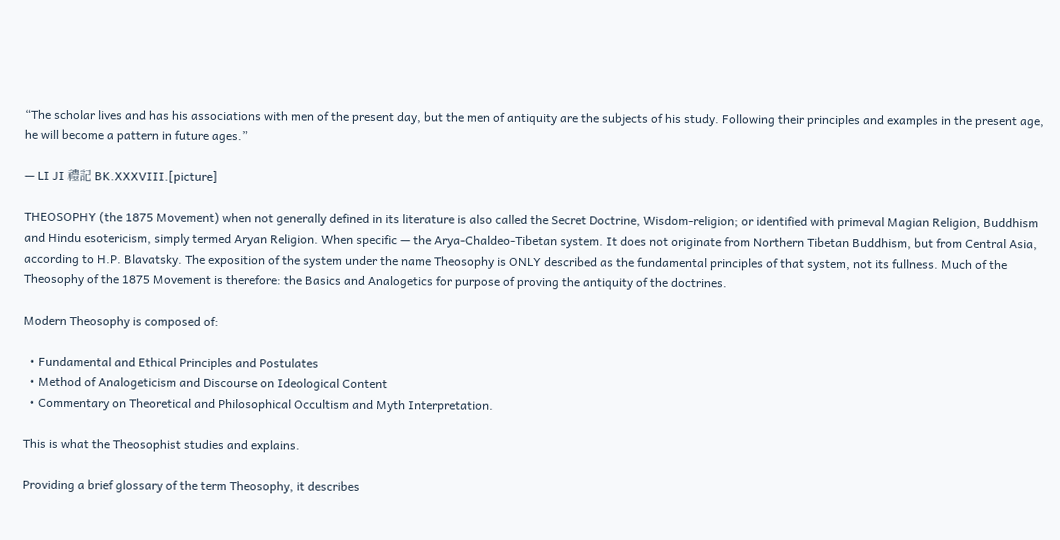“The scholar lives and has his associations with men of the present day, but the men of antiquity are the subjects of his study. Following their principles and examples in the present age, he will become a pattern in future ages.”

— LI JI 禮記 BK.XXXVIII.[picture]

THEOSOPHY (the 1875 Movement) when not generally defined in its literature is also called the Secret Doctrine, Wisdom-religion; or identified with primeval Magian Religion, Buddhism and Hindu esotericism, simply termed Aryan Religion. When specific — the Arya-Chaldeo-Tibetan system. It does not originate from Northern Tibetan Buddhism, but from Central Asia, according to H.P. Blavatsky. The exposition of the system under the name Theosophy is ONLY described as the fundamental principles of that system, not its fullness. Much of the Theosophy of the 1875 Movement is therefore: the Basics and Analogetics for purpose of proving the antiquity of the doctrines.

Modern Theosophy is composed of:

  • Fundamental and Ethical Principles and Postulates
  • Method of Analogeticism and Discourse on Ideological Content
  • Commentary on Theoretical and Philosophical Occultism and Myth Interpretation.

This is what the Theosophist studies and explains.

Providing a brief glossary of the term Theosophy, it describes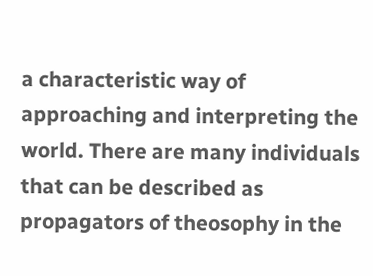a characteristic way of approaching and interpreting the world. There are many individuals that can be described as propagators of theosophy in the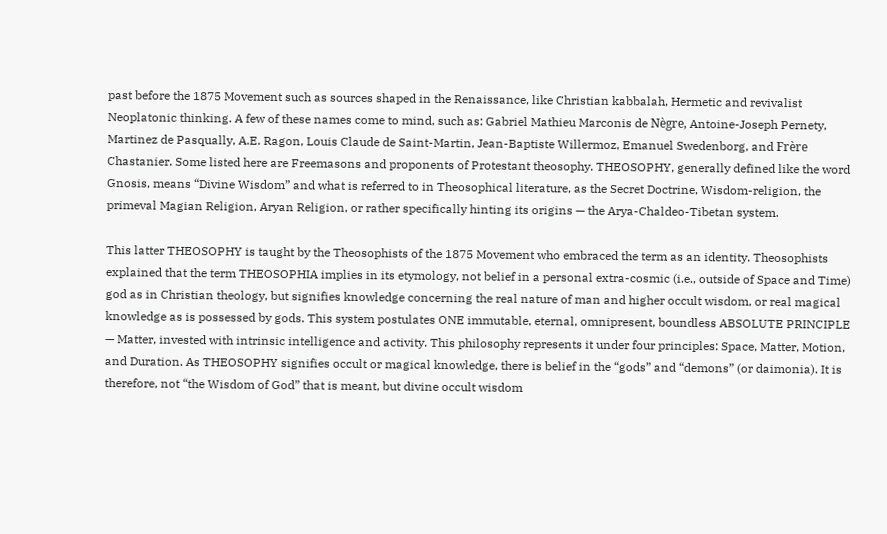past before the 1875 Movement such as sources shaped in the Renaissance, like Christian kabbalah, Hermetic and revivalist Neoplatonic thinking. A few of these names come to mind, such as: Gabriel Mathieu Marconis de Nègre, Antoine-Joseph Pernety, Martinez de Pasqually, A.E. Ragon, Louis Claude de Saint-Martin, Jean-Baptiste Willermoz, Emanuel Swedenborg, and Frère Chastanier. Some listed here are Freemasons and proponents of Protestant theosophy. THEOSOPHY, generally defined like the word Gnosis, means “Divine Wisdom” and what is referred to in Theosophical literature, as the Secret Doctrine, Wisdom-religion, the primeval Magian Religion, Aryan Religion, or rather specifically hinting its origins — the Arya-Chaldeo-Tibetan system.

This latter THEOSOPHY is taught by the Theosophists of the 1875 Movement who embraced the term as an identity. Theosophists explained that the term THEOSOPHIA implies in its etymology, not belief in a personal extra-cosmic (i.e., outside of Space and Time) god as in Christian theology, but signifies knowledge concerning the real nature of man and higher occult wisdom, or real magical knowledge as is possessed by gods. This system postulates ONE immutable, eternal, omnipresent, boundless ABSOLUTE PRINCIPLE — Matter, invested with intrinsic intelligence and activity. This philosophy represents it under four principles: Space, Matter, Motion, and Duration. As THEOSOPHY signifies occult or magical knowledge, there is belief in the “gods” and “demons” (or daimonia). It is therefore, not “the Wisdom of God” that is meant, but divine occult wisdom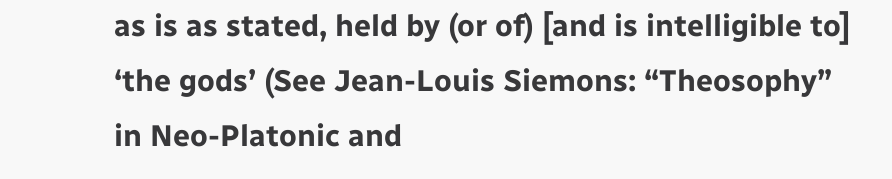as is as stated, held by (or of) [and is intelligible to] ‘the gods’ (See Jean-Louis Siemons: “Theosophy” in Neo-Platonic and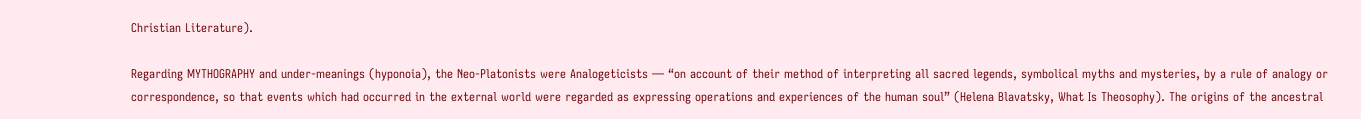Christian Literature).

Regarding MYTHOGRAPHY and under-meanings (hyponoia), the Neo-Platonists were Analogeticists — “on account of their method of interpreting all sacred legends, symbolical myths and mysteries, by a rule of analogy or correspondence, so that events which had occurred in the external world were regarded as expressing operations and experiences of the human soul” (Helena Blavatsky, What Is Theosophy). The origins of the ancestral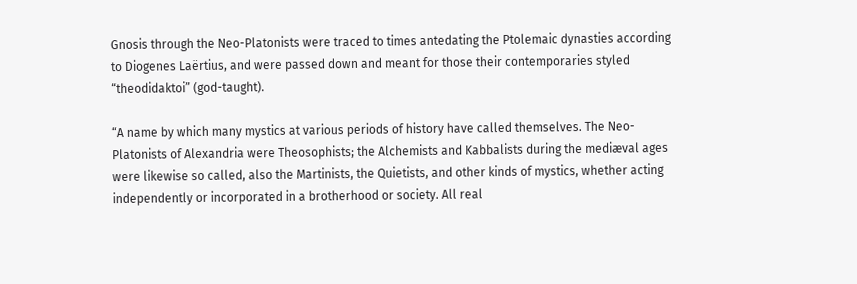Gnosis through the Neo-Platonists were traced to times antedating the Ptolemaic dynasties according to Diogenes Laërtius, and were passed down and meant for those their contemporaries styled “theodidaktoi” (god-taught).

“A name by which many mystics at various periods of history have called themselves. The Neo-Platonists of Alexandria were Theosophists; the Alchemists and Kabbalists during the mediæval ages were likewise so called, also the Martinists, the Quietists, and other kinds of mystics, whether acting independently or incorporated in a brotherhood or society. All real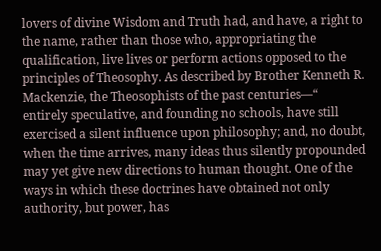lovers of divine Wisdom and Truth had, and have, a right to the name, rather than those who, appropriating the qualification, live lives or perform actions opposed to the principles of Theosophy. As described by Brother Kenneth R. Mackenzie, the Theosophists of the past centuries—“ entirely speculative, and founding no schools, have still exercised a silent influence upon philosophy; and, no doubt, when the time arrives, many ideas thus silently propounded may yet give new directions to human thought. One of the ways in which these doctrines have obtained not only authority, but power, has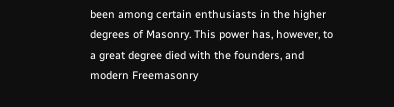been among certain enthusiasts in the higher degrees of Masonry. This power has, however, to a great degree died with the founders, and modern Freemasonry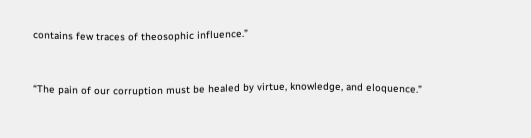contains few traces of theosophic influence.”


“The pain of our corruption must be healed by virtue, knowledge, and eloquence.”